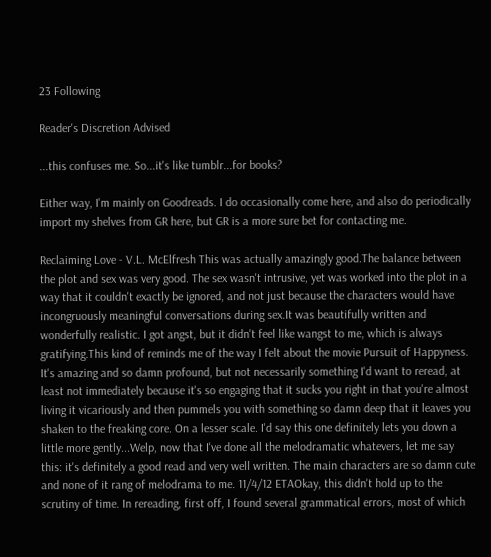23 Following

Reader's Discretion Advised

...this confuses me. So...it's like tumblr...for books?

Either way, I'm mainly on Goodreads. I do occasionally come here, and also do periodically import my shelves from GR here, but GR is a more sure bet for contacting me.

Reclaiming Love - V.L. McElfresh This was actually amazingly good.The balance between the plot and sex was very good. The sex wasn't intrusive, yet was worked into the plot in a way that it couldn't exactly be ignored, and not just because the characters would have incongruously meaningful conversations during sex.It was beautifully written and wonderfully realistic. I got angst, but it didn't feel like wangst to me, which is always gratifying.This kind of reminds me of the way I felt about the movie Pursuit of Happyness. It's amazing and so damn profound, but not necessarily something I'd want to reread, at least not immediately because it's so engaging that it sucks you right in that you're almost living it vicariously and then pummels you with something so damn deep that it leaves you shaken to the freaking core. On a lesser scale. I'd say this one definitely lets you down a little more gently...Welp, now that I've done all the melodramatic whatevers, let me say this: it's definitely a good read and very well written. The main characters are so damn cute and none of it rang of melodrama to me. 11/4/12 ETAOkay, this didn't hold up to the scrutiny of time. In rereading, first off, I found several grammatical errors, most of which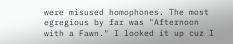were misused homophones. The most egregious by far was "Afternoon with a Fawn." I looked it up cuz I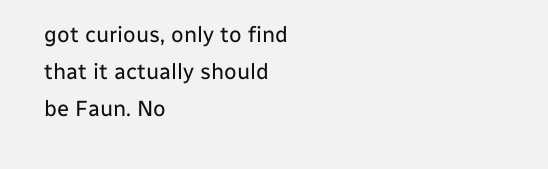got curious, only to find that it actually should be Faun. No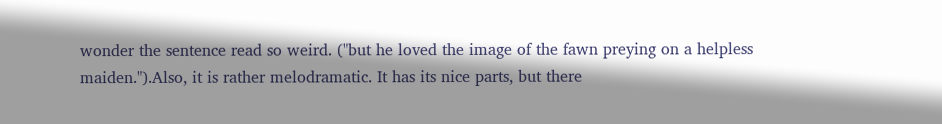wonder the sentence read so weird. ("but he loved the image of the fawn preying on a helpless maiden.").Also, it is rather melodramatic. It has its nice parts, but there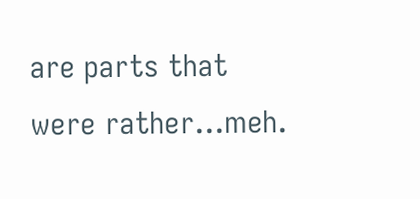are parts that were rather...meh.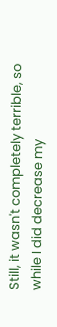Still, it wasn't completely terrible, so while I did decrease my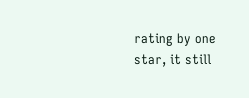rating by one star, it still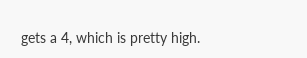gets a 4, which is pretty high.